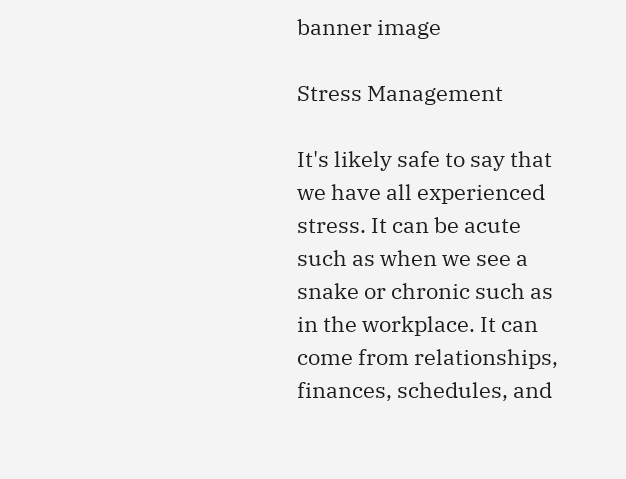banner image

Stress Management

It's likely safe to say that we have all experienced stress. It can be acute such as when we see a snake or chronic such as in the workplace. It can come from relationships, finances, schedules, and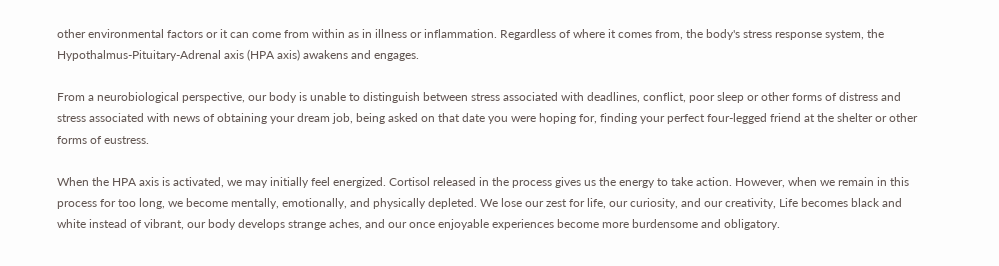other environmental factors or it can come from within as in illness or inflammation. Regardless of where it comes from, the body's stress response system, the Hypothalmus-Pituitary-Adrenal axis (HPA axis) awakens and engages.

From a neurobiological perspective, our body is unable to distinguish between stress associated with deadlines, conflict, poor sleep or other forms of distress and stress associated with news of obtaining your dream job, being asked on that date you were hoping for, finding your perfect four-legged friend at the shelter or other forms of eustress.

When the HPA axis is activated, we may initially feel energized. Cortisol released in the process gives us the energy to take action. However, when we remain in this process for too long, we become mentally, emotionally, and physically depleted. We lose our zest for life, our curiosity, and our creativity, Life becomes black and white instead of vibrant, our body develops strange aches, and our once enjoyable experiences become more burdensome and obligatory.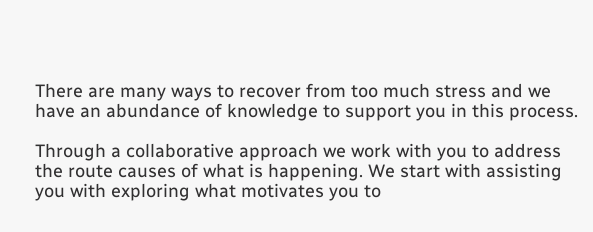There are many ways to recover from too much stress and we have an abundance of knowledge to support you in this process.

Through a collaborative approach we work with you to address the route causes of what is happening. We start with assisting you with exploring what motivates you to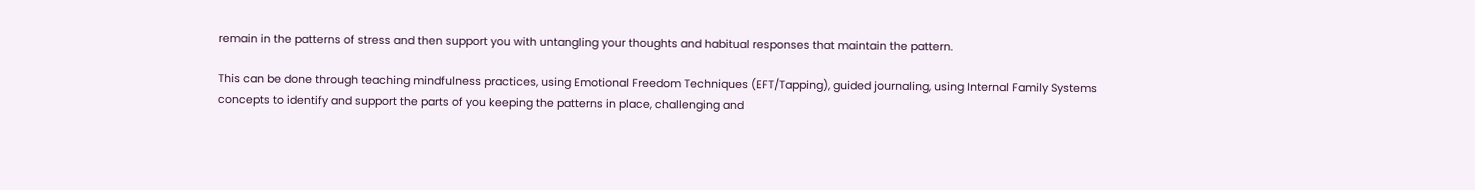remain in the patterns of stress and then support you with untangling your thoughts and habitual responses that maintain the pattern.

This can be done through teaching mindfulness practices, using Emotional Freedom Techniques (EFT/Tapping), guided journaling, using Internal Family Systems concepts to identify and support the parts of you keeping the patterns in place, challenging and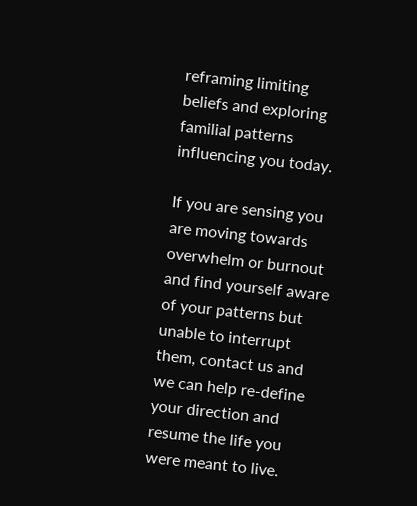reframing limiting beliefs and exploring familial patterns influencing you today.

If you are sensing you are moving towards overwhelm or burnout and find yourself aware of your patterns but unable to interrupt them, contact us and we can help re-define your direction and resume the life you were meant to live.